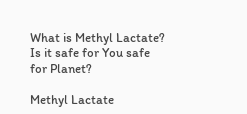What is Methyl Lactate? Is it safe for You safe for Planet?

Methyl Lactate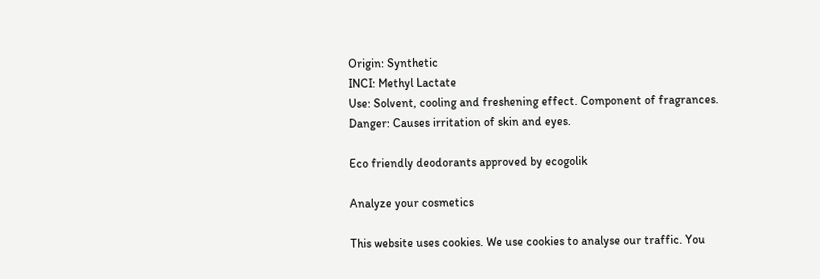Origin: Synthetic
INCI: Methyl Lactate
Use: Solvent, cooling and freshening effect. Component of fragrances.
Danger: Causes irritation of skin and eyes.

Eco friendly deodorants approved by ecogolik

Analyze your cosmetics

This website uses cookies. We use cookies to analyse our traffic. You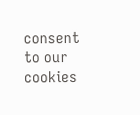consent to our cookies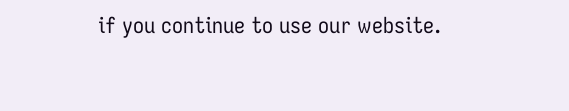if you continue to use our website.